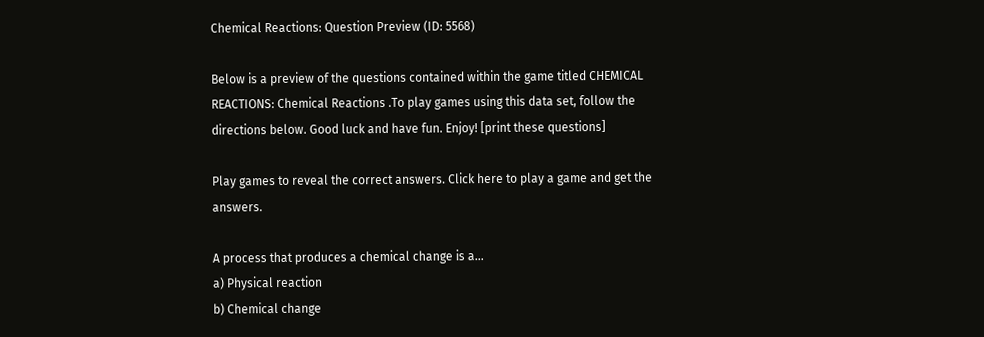Chemical Reactions: Question Preview (ID: 5568)

Below is a preview of the questions contained within the game titled CHEMICAL REACTIONS: Chemical Reactions .To play games using this data set, follow the directions below. Good luck and have fun. Enjoy! [print these questions]

Play games to reveal the correct answers. Click here to play a game and get the answers.

A process that produces a chemical change is a...
a) Physical reaction
b) Chemical change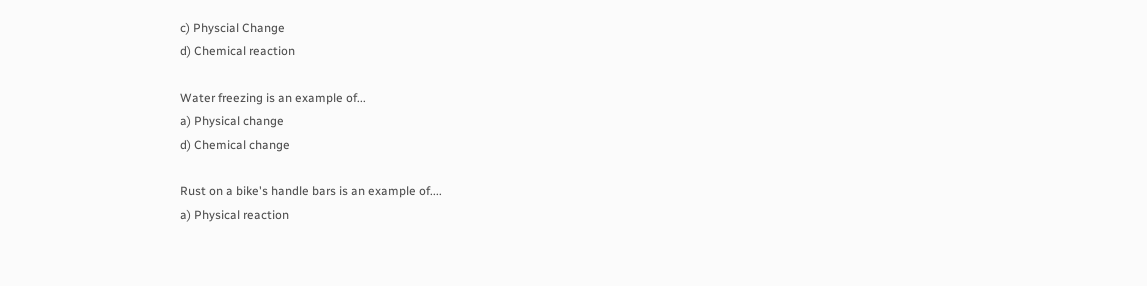c) Physcial Change
d) Chemical reaction

Water freezing is an example of...
a) Physical change
d) Chemical change

Rust on a bike's handle bars is an example of....
a) Physical reaction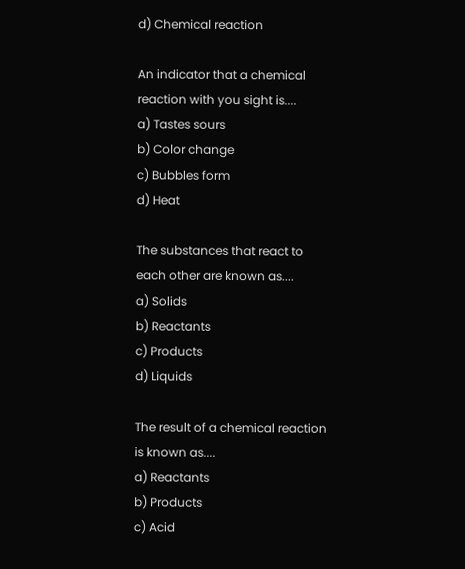d) Chemical reaction

An indicator that a chemical reaction with you sight is....
a) Tastes sours
b) Color change
c) Bubbles form
d) Heat

The substances that react to each other are known as....
a) Solids
b) Reactants
c) Products
d) Liquids

The result of a chemical reaction is known as....
a) Reactants
b) Products
c) Acid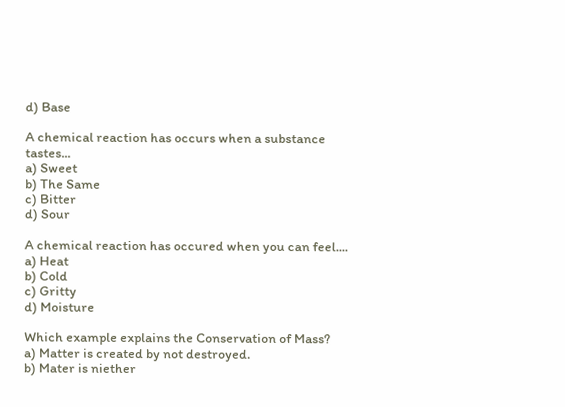d) Base

A chemical reaction has occurs when a substance tastes...
a) Sweet
b) The Same
c) Bitter
d) Sour

A chemical reaction has occured when you can feel....
a) Heat
b) Cold
c) Gritty
d) Moisture

Which example explains the Conservation of Mass?
a) Matter is created by not destroyed.
b) Mater is niether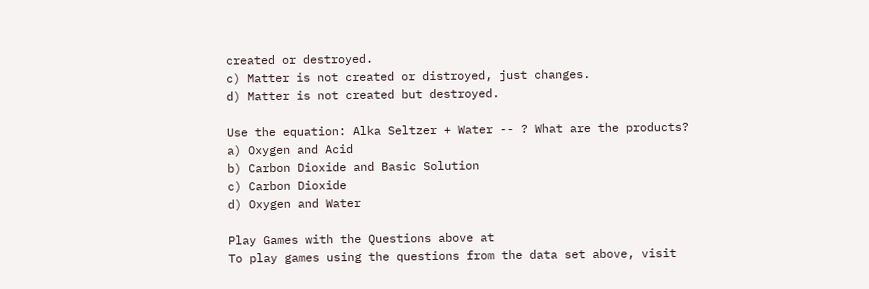created or destroyed.
c) Matter is not created or distroyed, just changes.
d) Matter is not created but destroyed.

Use the equation: Alka Seltzer + Water -- ? What are the products?
a) Oxygen and Acid
b) Carbon Dioxide and Basic Solution
c) Carbon Dioxide
d) Oxygen and Water

Play Games with the Questions above at
To play games using the questions from the data set above, visit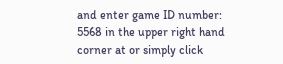and enter game ID number: 5568 in the upper right hand corner at or simply click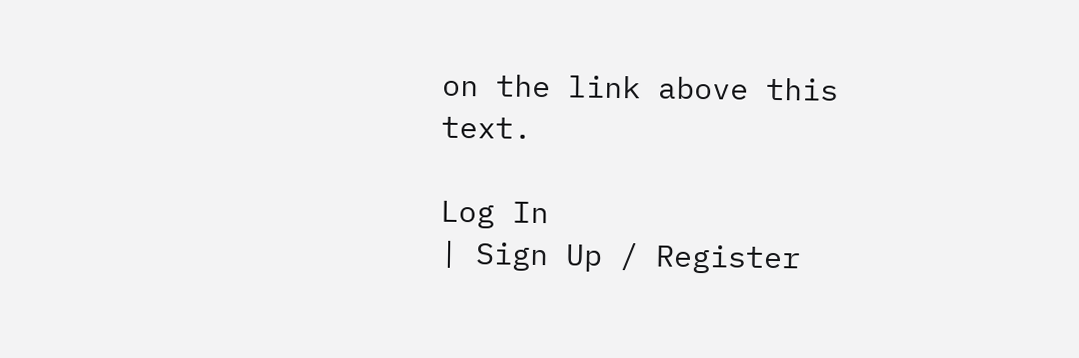on the link above this text.

Log In
| Sign Up / Register